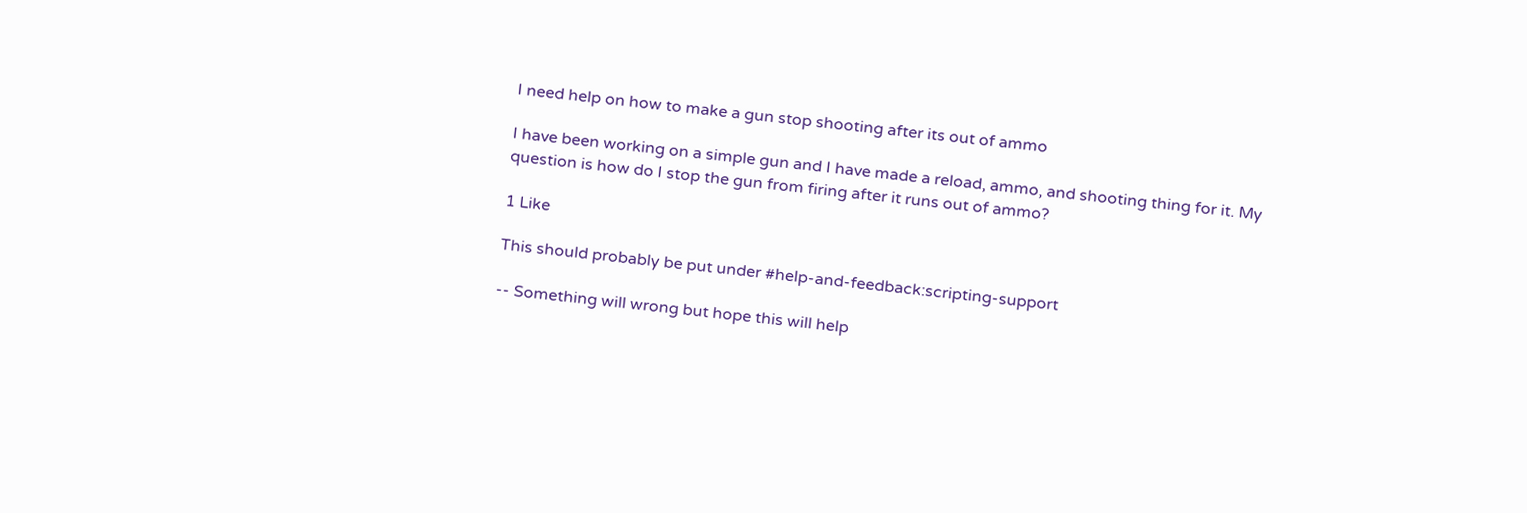I need help on how to make a gun stop shooting after its out of ammo

I have been working on a simple gun and I have made a reload, ammo, and shooting thing for it. My question is how do I stop the gun from firing after it runs out of ammo?

1 Like

This should probably be put under #help-and-feedback:scripting-support

-- Something will wrong but hope this will help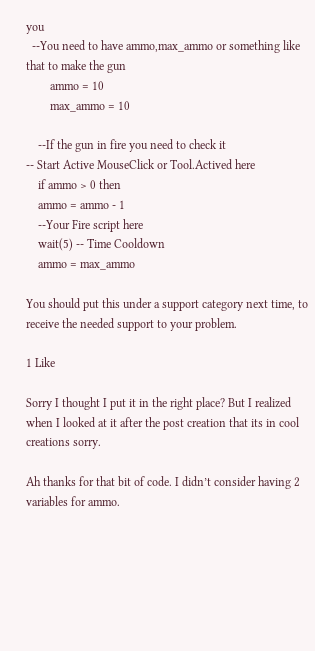you
  --You need to have ammo,max_ammo or something like that to make the gun
        ammo = 10
        max_ammo = 10

    --If the gun in fire you need to check it
-- Start Active MouseClick or Tool.Actived here
    if ammo > 0 then
    ammo = ammo - 1
    --Your Fire script here
    wait(5) -- Time Cooldown
    ammo = max_ammo

You should put this under a support category next time, to receive the needed support to your problem.

1 Like

Sorry I thought I put it in the right place? But I realized when I looked at it after the post creation that its in cool creations sorry.

Ah thanks for that bit of code. I didn’t consider having 2 variables for ammo.